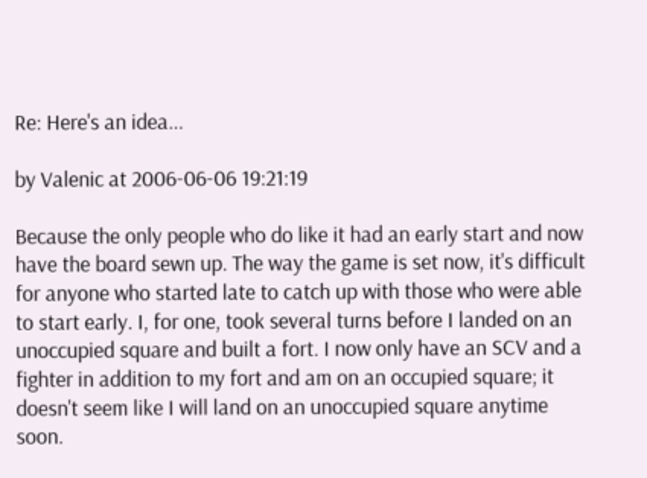Re: Here's an idea...

by Valenic at 2006-06-06 19:21:19

Because the only people who do like it had an early start and now have the board sewn up. The way the game is set now, it's difficult for anyone who started late to catch up with those who were able to start early. I, for one, took several turns before I landed on an unoccupied square and built a fort. I now only have an SCV and a fighter in addition to my fort and am on an occupied square; it doesn't seem like I will land on an unoccupied square anytime soon.